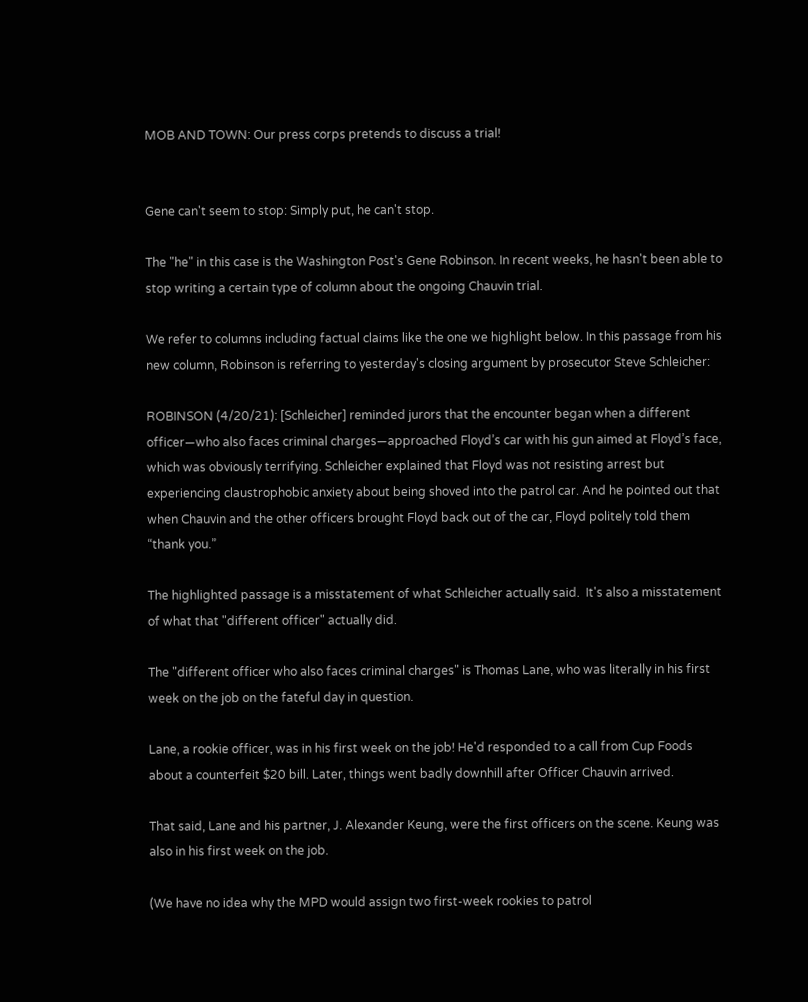MOB AND TOWN: Our press corps pretends to discuss a trial!


Gene can't seem to stop: Simply put, he can't stop.

The "he" in this case is the Washington Post's Gene Robinson. In recent weeks, he hasn't been able to stop writing a certain type of column about the ongoing Chauvin trial.

We refer to columns including factual claims like the one we highlight below. In this passage from his new column, Robinson is referring to yesterday's closing argument by prosecutor Steve Schleicher:

ROBINSON (4/20/21): [Schleicher] reminded jurors that the encounter began when a different officer—who also faces criminal charges—approached Floyd’s car with his gun aimed at Floyd’s face, which was obviously terrifying. Schleicher explained that Floyd was not resisting arrest but experiencing claustrophobic anxiety about being shoved into the patrol car. And he pointed out that when Chauvin and the other officers brought Floyd back out of the car, Floyd politely told them “thank you.”

The highlighted passage is a misstatement of what Schleicher actually said.  It's also a misstatement of what that "different officer" actually did.

The "different officer who also faces criminal charges" is Thomas Lane, who was literally in his first week on the job on the fateful day in question.

Lane, a rookie officer, was in his first week on the job! He'd responded to a call from Cup Foods about a counterfeit $20 bill. Later, things went badly downhill after Officer Chauvin arrived.

That said, Lane and his partner, J. Alexander Keung, were the first officers on the scene. Keung was also in his first week on the job.

(We have no idea why the MPD would assign two first-week rookies to patrol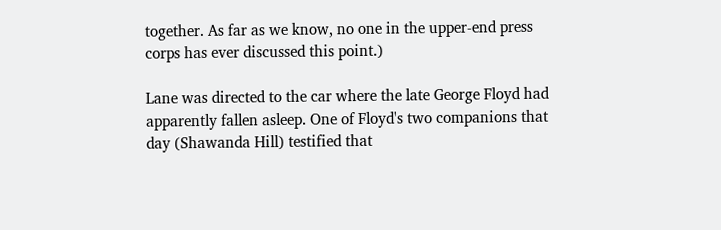together. As far as we know, no one in the upper-end press corps has ever discussed this point.)

Lane was directed to the car where the late George Floyd had apparently fallen asleep. One of Floyd's two companions that day (Shawanda Hill) testified that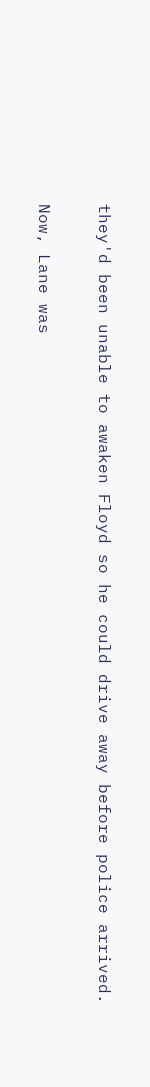they'd been unable to awaken Floyd so he could drive away before police arrived.

Now, Lane was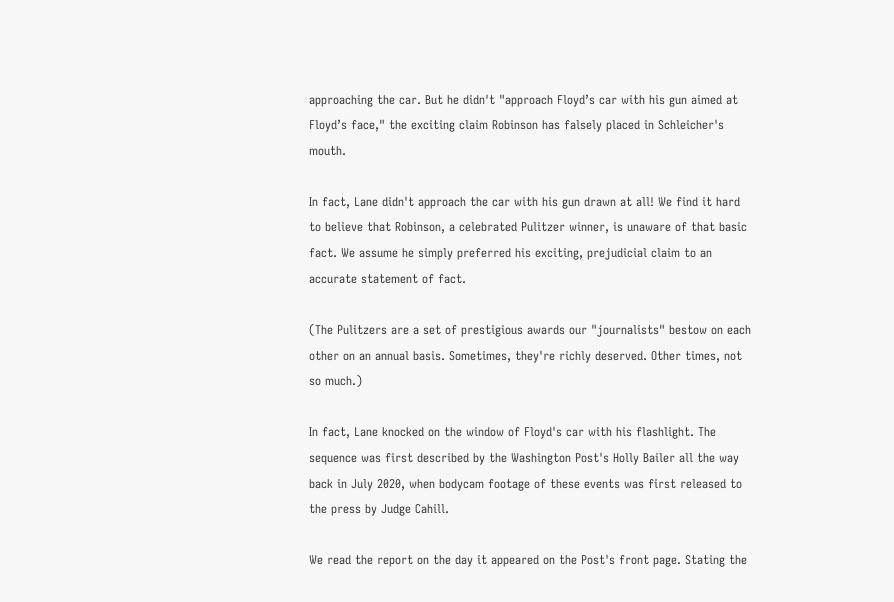approaching the car. But he didn't "approach Floyd’s car with his gun aimed at Floyd’s face," the exciting claim Robinson has falsely placed in Schleicher's mouth.

In fact, Lane didn't approach the car with his gun drawn at all! We find it hard to believe that Robinson, a celebrated Pulitzer winner, is unaware of that basic fact. We assume he simply preferred his exciting, prejudicial claim to an accurate statement of fact.

(The Pulitzers are a set of prestigious awards our "journalists" bestow on each other on an annual basis. Sometimes, they're richly deserved. Other times, not so much.)

In fact, Lane knocked on the window of Floyd's car with his flashlight. The sequence was first described by the Washington Post's Holly Bailer all the way back in July 2020, when bodycam footage of these events was first released to the press by Judge Cahill.

We read the report on the day it appeared on the Post's front page. Stating the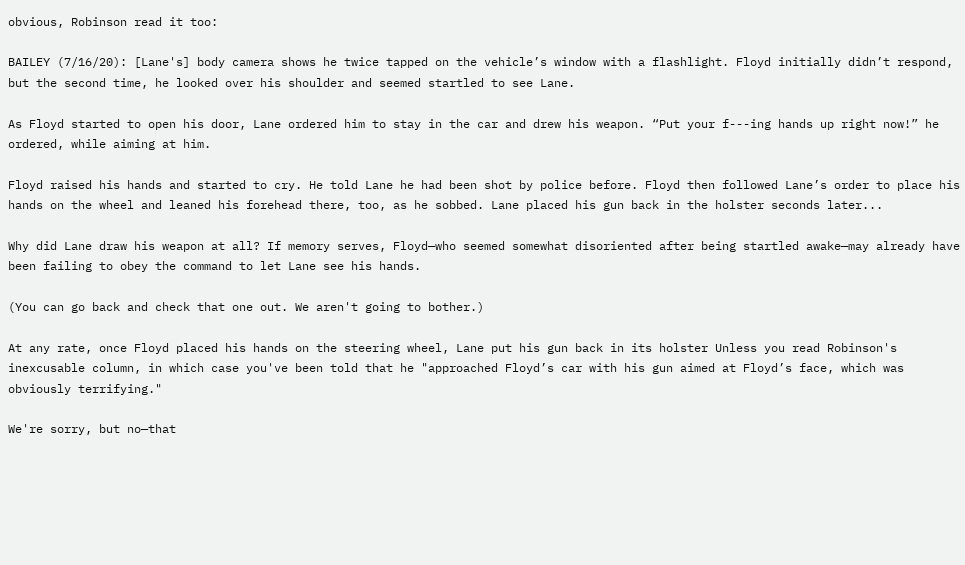obvious, Robinson read it too:

BAILEY (7/16/20): [Lane's] body camera shows he twice tapped on the vehicle’s window with a flashlight. Floyd initially didn’t respond, but the second time, he looked over his shoulder and seemed startled to see Lane.

As Floyd started to open his door, Lane ordered him to stay in the car and drew his weapon. “Put your f---ing hands up right now!” he ordered, while aiming at him.

Floyd raised his hands and started to cry. He told Lane he had been shot by police before. Floyd then followed Lane’s order to place his hands on the wheel and leaned his forehead there, too, as he sobbed. Lane placed his gun back in the holster seconds later...

Why did Lane draw his weapon at all? If memory serves, Floyd—who seemed somewhat disoriented after being startled awake—may already have been failing to obey the command to let Lane see his hands.

(You can go back and check that one out. We aren't going to bother.)

At any rate, once Floyd placed his hands on the steering wheel, Lane put his gun back in its holster Unless you read Robinson's inexcusable column, in which case you've been told that he "approached Floyd’s car with his gun aimed at Floyd’s face, which was obviously terrifying."

We're sorry, but no—that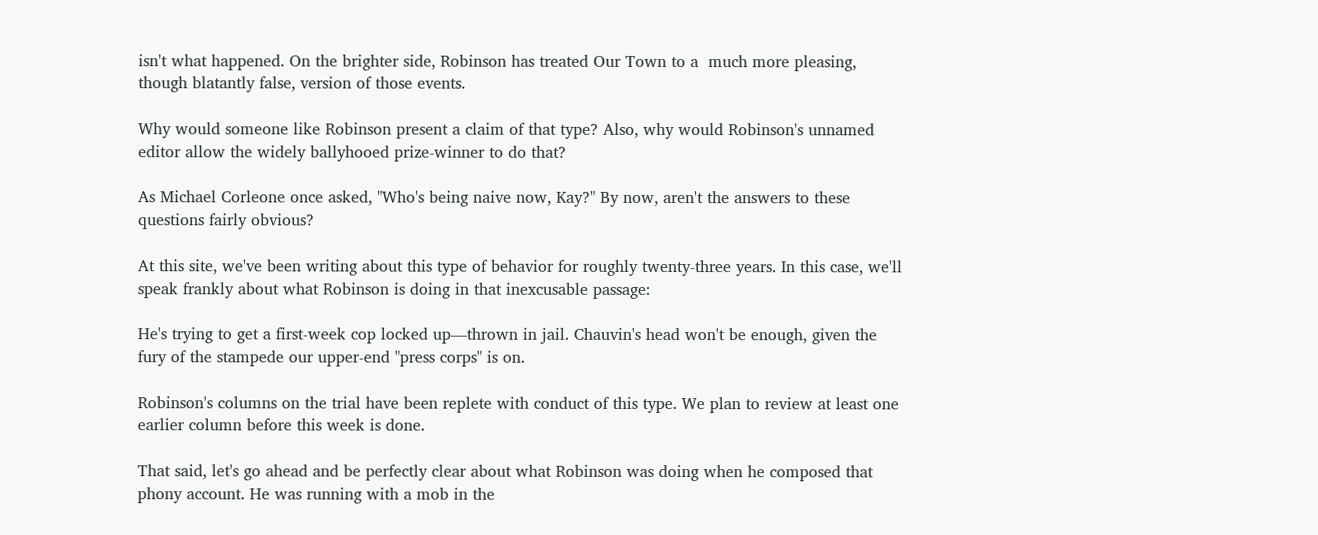isn't what happened. On the brighter side, Robinson has treated Our Town to a  much more pleasing, though blatantly false, version of those events.

Why would someone like Robinson present a claim of that type? Also, why would Robinson's unnamed editor allow the widely ballyhooed prize-winner to do that?

As Michael Corleone once asked, "Who's being naive now, Kay?" By now, aren't the answers to these questions fairly obvious?

At this site, we've been writing about this type of behavior for roughly twenty-three years. In this case, we'll speak frankly about what Robinson is doing in that inexcusable passage:

He's trying to get a first-week cop locked up—thrown in jail. Chauvin's head won't be enough, given the fury of the stampede our upper-end "press corps" is on.

Robinson's columns on the trial have been replete with conduct of this type. We plan to review at least one earlier column before this week is done.

That said, let's go ahead and be perfectly clear about what Robinson was doing when he composed that phony account. He was running with a mob in the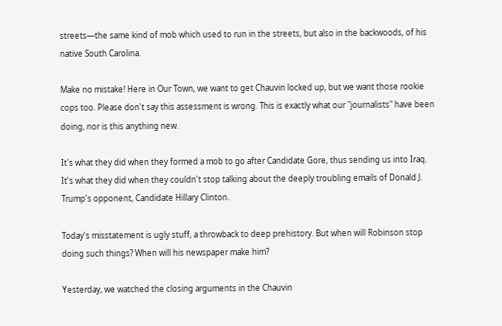streets—the same kind of mob which used to run in the streets, but also in the backwoods, of his native South Carolina.

Make no mistake! Here in Our Town, we want to get Chauvin locked up, but we want those rookie cops too. Please don't say this assessment is wrong. This is exactly what our "journalists" have been doing, nor is this anything new.

It's what they did when they formed a mob to go after Candidate Gore, thus sending us into Iraq. It's what they did when they couldn't stop talking about the deeply troubling emails of Donald J. Trump's opponent, Candidate Hillary Clinton.

Today's misstatement is ugly stuff, a throwback to deep prehistory. But when will Robinson stop doing such things? When will his newspaper make him?

Yesterday, we watched the closing arguments in the Chauvin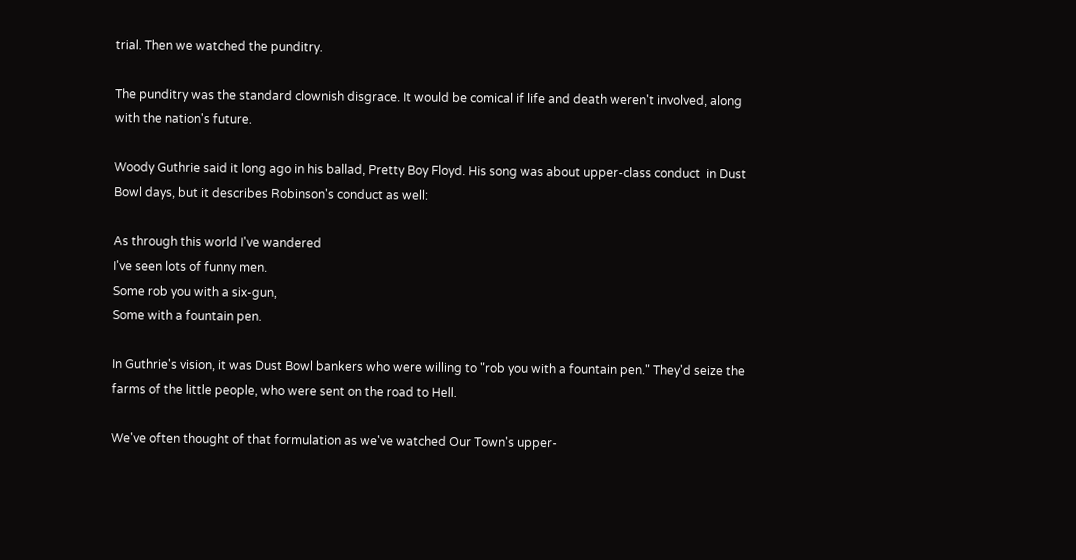trial. Then we watched the punditry.

The punditry was the standard clownish disgrace. It would be comical if life and death weren't involved, along with the nation's future.

Woody Guthrie said it long ago in his ballad, Pretty Boy Floyd. His song was about upper-class conduct  in Dust Bowl days, but it describes Robinson's conduct as well:

As through this world I've wandered
I've seen lots of funny men.
Some rob you with a six-gun,
Some with a fountain pen.

In Guthrie's vision, it was Dust Bowl bankers who were willing to "rob you with a fountain pen." They'd seize the farms of the little people, who were sent on the road to Hell.

We've often thought of that formulation as we've watched Our Town's upper-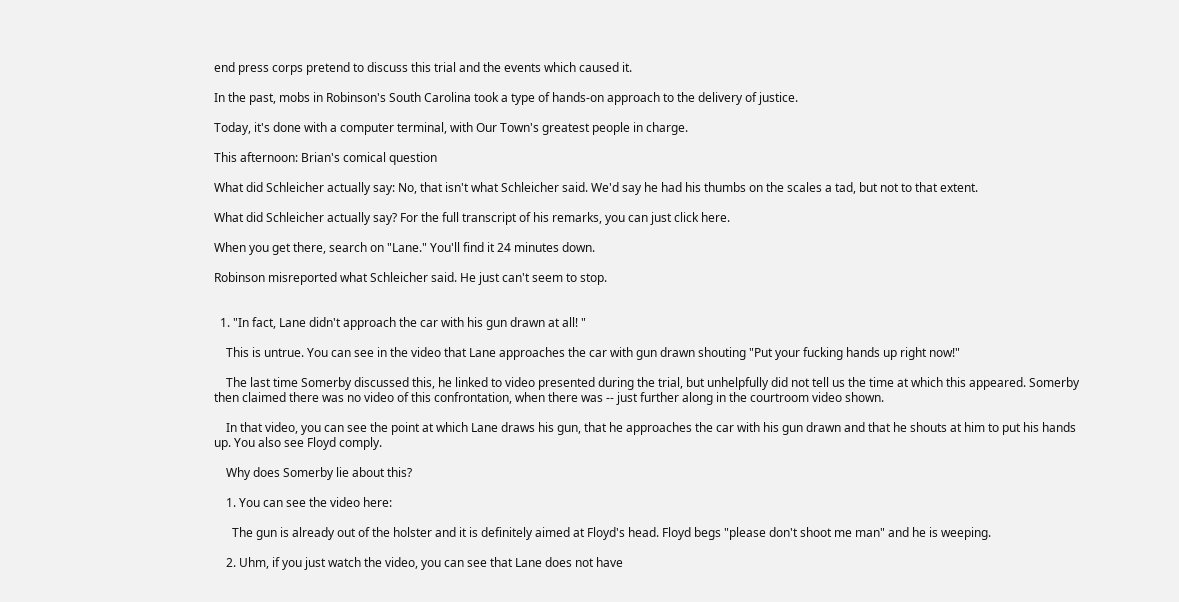end press corps pretend to discuss this trial and the events which caused it.

In the past, mobs in Robinson's South Carolina took a type of hands-on approach to the delivery of justice.

Today, it's done with a computer terminal, with Our Town's greatest people in charge.

This afternoon: Brian's comical question

What did Schleicher actually say: No, that isn't what Schleicher said. We'd say he had his thumbs on the scales a tad, but not to that extent.

What did Schleicher actually say? For the full transcript of his remarks, you can just click here.

When you get there, search on "Lane." You'll find it 24 minutes down.

Robinson misreported what Schleicher said. He just can't seem to stop.


  1. "In fact, Lane didn't approach the car with his gun drawn at all! "

    This is untrue. You can see in the video that Lane approaches the car with gun drawn shouting "Put your fucking hands up right now!"

    The last time Somerby discussed this, he linked to video presented during the trial, but unhelpfully did not tell us the time at which this appeared. Somerby then claimed there was no video of this confrontation, when there was -- just further along in the courtroom video shown.

    In that video, you can see the point at which Lane draws his gun, that he approaches the car with his gun drawn and that he shouts at him to put his hands up. You also see Floyd comply.

    Why does Somerby lie about this?

    1. You can see the video here:

      The gun is already out of the holster and it is definitely aimed at Floyd's head. Floyd begs "please don't shoot me man" and he is weeping.

    2. Uhm, if you just watch the video, you can see that Lane does not have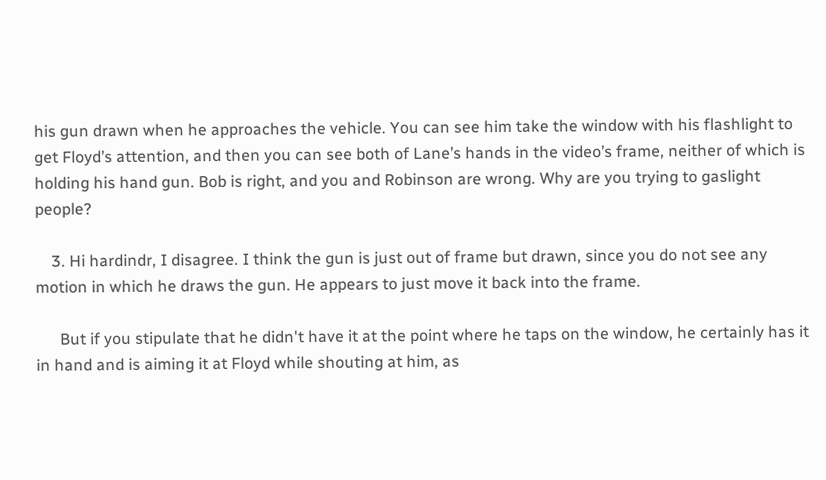his gun drawn when he approaches the vehicle. You can see him take the window with his flashlight to get Floyd’s attention, and then you can see both of Lane’s hands in the video’s frame, neither of which is holding his hand gun. Bob is right, and you and Robinson are wrong. Why are you trying to gaslight people?

    3. Hi hardindr, I disagree. I think the gun is just out of frame but drawn, since you do not see any motion in which he draws the gun. He appears to just move it back into the frame.

      But if you stipulate that he didn't have it at the point where he taps on the window, he certainly has it in hand and is aiming it at Floyd while shouting at him, as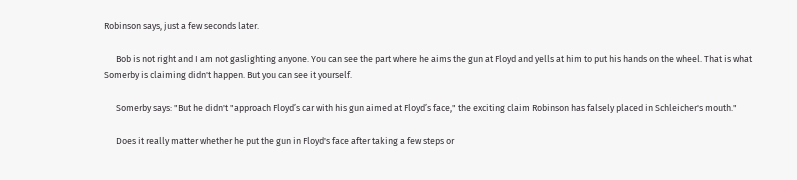Robinson says, just a few seconds later.

      Bob is not right and I am not gaslighting anyone. You can see the part where he aims the gun at Floyd and yells at him to put his hands on the wheel. That is what Somerby is claiming didn't happen. But you can see it yourself.

      Somerby says: "But he didn't "approach Floyd’s car with his gun aimed at Floyd’s face," the exciting claim Robinson has falsely placed in Schleicher's mouth."

      Does it really matter whether he put the gun in Floyd's face after taking a few steps or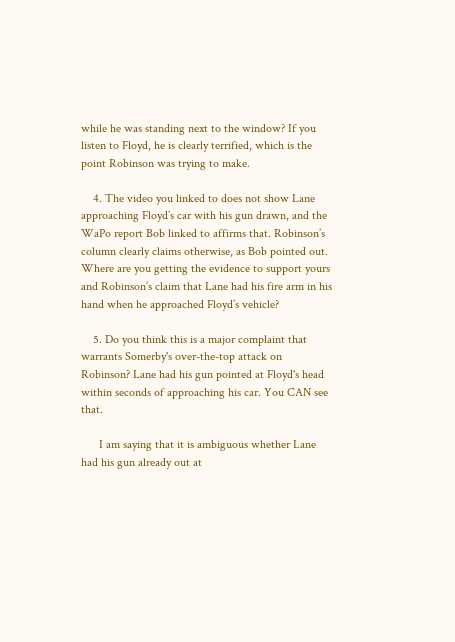while he was standing next to the window? If you listen to Floyd, he is clearly terrified, which is the point Robinson was trying to make.

    4. The video you linked to does not show Lane approaching Floyd’s car with his gun drawn, and the WaPo report Bob linked to affirms that. Robinson’s column clearly claims otherwise, as Bob pointed out. Where are you getting the evidence to support yours and Robinson’s claim that Lane had his fire arm in his hand when he approached Floyd’s vehicle?

    5. Do you think this is a major complaint that warrants Somerby's over-the-top attack on Robinson? Lane had his gun pointed at Floyd's head within seconds of approaching his car. You CAN see that.

      I am saying that it is ambiguous whether Lane had his gun already out at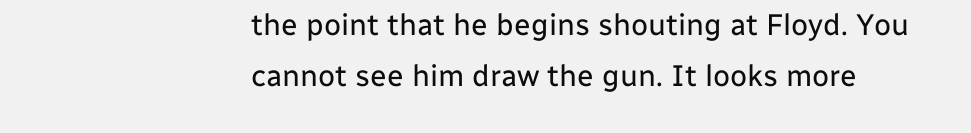the point that he begins shouting at Floyd. You cannot see him draw the gun. It looks more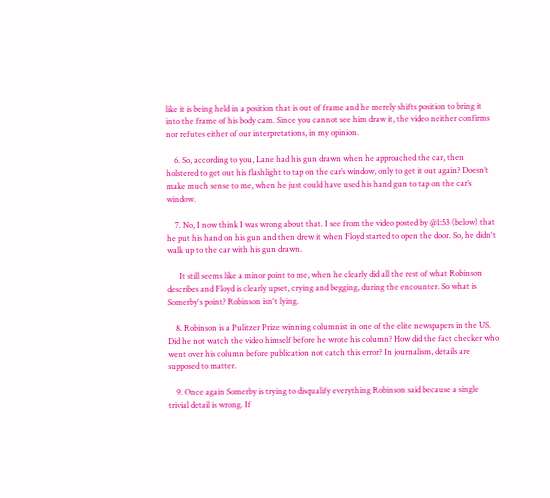like it is being held in a position that is out of frame and he merely shifts position to bring it into the frame of his body cam. Since you cannot see him draw it, the video neither confirms nor refutes either of our interpretations, in my opinion.

    6. So, according to you, Lane had his gun drawn when he approached the car, then holstered to get out his flashlight to tap on the car’s window, only to get it out again? Doesn’t make much sense to me, when he just could have used his hand gun to tap on the car’s window.

    7. No, I now think I was wrong about that. I see from the video posted by @1:53 (below) that he put his hand on his gun and then drew it when Floyd started to open the door. So, he didn't walk up to the car with his gun drawn.

      It still seems like a minor point to me, when he clearly did all the rest of what Robinson describes and Floyd is clearly upset, crying and begging, during the encounter. So what is Somerby's point? Robinson isn't lying.

    8. Robinson is a Pulitzer Prize winning columnist in one of the elite newspapers in the US. Did he not watch the video himself before he wrote his column? How did the fact checker who went over his column before publication not catch this error? In journalism, details are supposed to matter.

    9. Once again Somerby is trying to disqualify everything Robinson said because a single trivial detail is wrong. If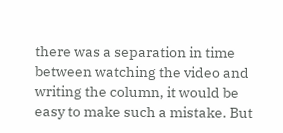there was a separation in time between watching the video and writing the column, it would be easy to make such a mistake. But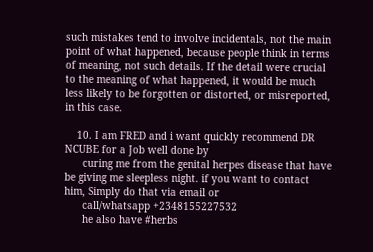such mistakes tend to involve incidentals, not the main point of what happened, because people think in terms of meaning, not such details. If the detail were crucial to the meaning of what happened, it would be much less likely to be forgotten or distorted, or misreported, in this case.

    10. I am FRED and i want quickly recommend DR NCUBE for a Job well done by
      curing me from the genital herpes disease that have be giving me sleepless night. if you want to contact him, Simply do that via email or
      call/whatsapp +2348155227532
      he also have #herbs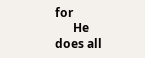for
      He does all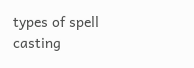types of spell casting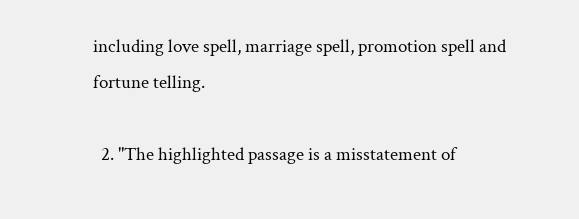including love spell, marriage spell, promotion spell and fortune telling.

  2. "The highlighted passage is a misstatement of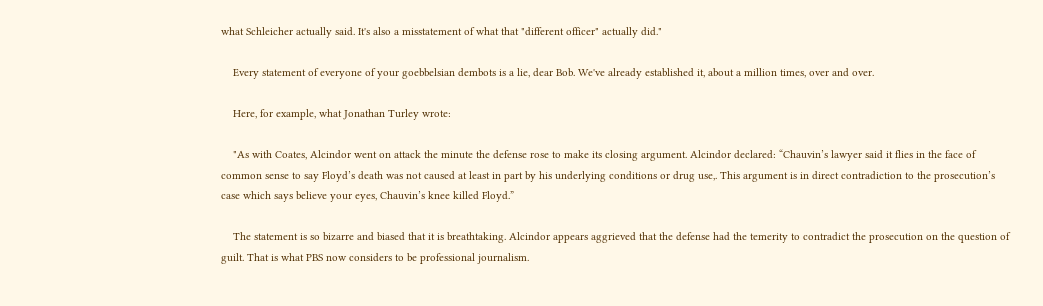what Schleicher actually said. It's also a misstatement of what that "different officer" actually did."

    Every statement of everyone of your goebbelsian dembots is a lie, dear Bob. We've already established it, about a million times, over and over.

    Here, for example, what Jonathan Turley wrote:

    "As with Coates, Alcindor went on attack the minute the defense rose to make its closing argument. Alcindor declared: “Chauvin’s lawyer said it flies in the face of common sense to say Floyd’s death was not caused at least in part by his underlying conditions or drug use,. This argument is in direct contradiction to the prosecution’s case which says believe your eyes, Chauvin’s knee killed Floyd.”

    The statement is so bizarre and biased that it is breathtaking. Alcindor appears aggrieved that the defense had the temerity to contradict the prosecution on the question of guilt. That is what PBS now considers to be professional journalism.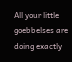All your little goebbelses are doing exactly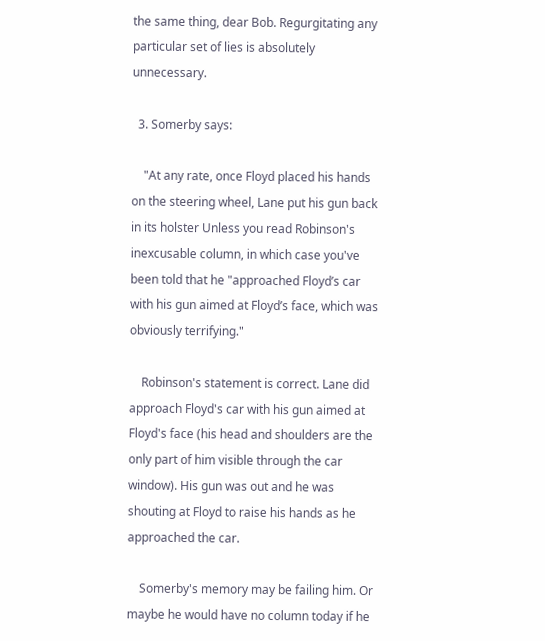the same thing, dear Bob. Regurgitating any particular set of lies is absolutely unnecessary.

  3. Somerby says:

    "At any rate, once Floyd placed his hands on the steering wheel, Lane put his gun back in its holster Unless you read Robinson's inexcusable column, in which case you've been told that he "approached Floyd’s car with his gun aimed at Floyd’s face, which was obviously terrifying."

    Robinson's statement is correct. Lane did approach Floyd's car with his gun aimed at Floyd's face (his head and shoulders are the only part of him visible through the car window). His gun was out and he was shouting at Floyd to raise his hands as he approached the car.

    Somerby's memory may be failing him. Or maybe he would have no column today if he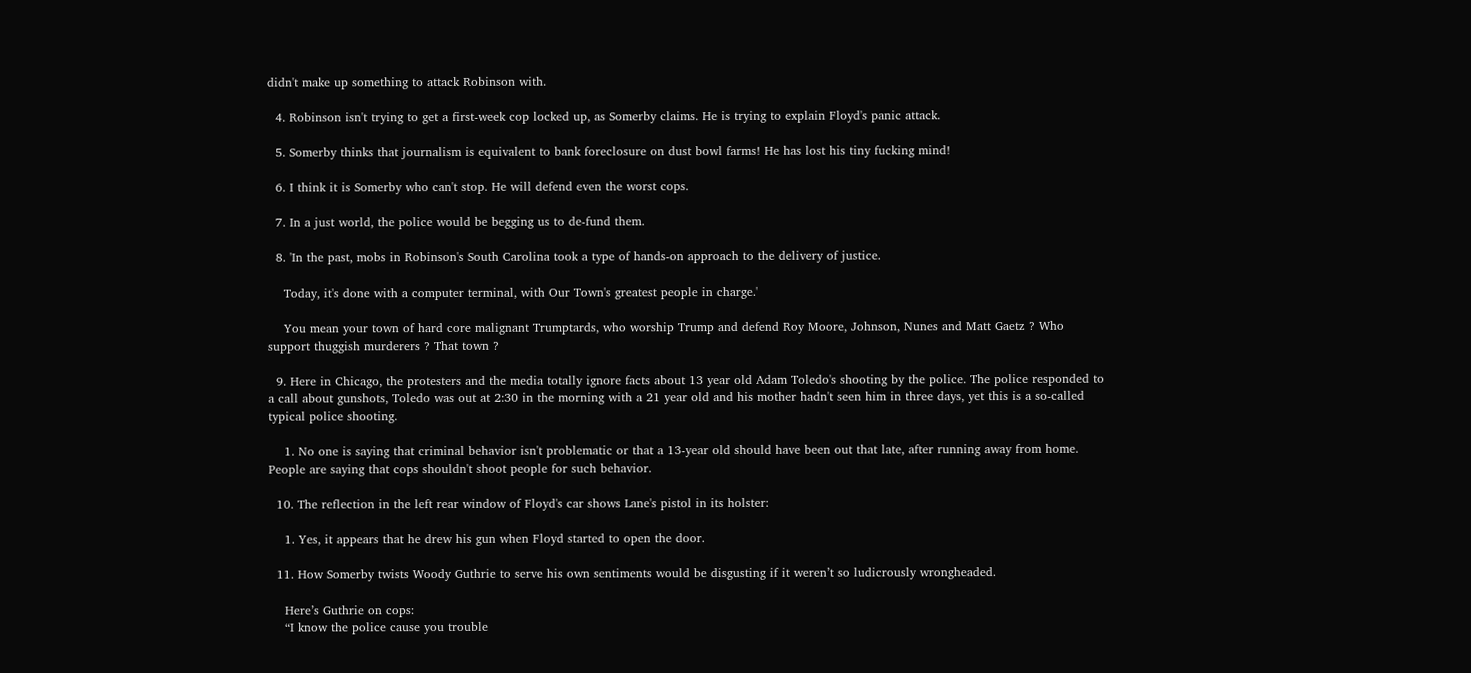didn't make up something to attack Robinson with.

  4. Robinson isn't trying to get a first-week cop locked up, as Somerby claims. He is trying to explain Floyd's panic attack.

  5. Somerby thinks that journalism is equivalent to bank foreclosure on dust bowl farms! He has lost his tiny fucking mind!

  6. I think it is Somerby who can't stop. He will defend even the worst cops.

  7. In a just world, the police would be begging us to de-fund them.

  8. 'In the past, mobs in Robinson's South Carolina took a type of hands-on approach to the delivery of justice.

    Today, it's done with a computer terminal, with Our Town's greatest people in charge.'

    You mean your town of hard core malignant Trumptards, who worship Trump and defend Roy Moore, Johnson, Nunes and Matt Gaetz ? Who support thuggish murderers ? That town ?

  9. Here in Chicago, the protesters and the media totally ignore facts about 13 year old Adam Toledo's shooting by the police. The police responded to a call about gunshots, Toledo was out at 2:30 in the morning with a 21 year old and his mother hadn't seen him in three days, yet this is a so-called typical police shooting.

    1. No one is saying that criminal behavior isn't problematic or that a 13-year old should have been out that late, after running away from home. People are saying that cops shouldn't shoot people for such behavior.

  10. The reflection in the left rear window of Floyd's car shows Lane's pistol in its holster:

    1. Yes, it appears that he drew his gun when Floyd started to open the door.

  11. How Somerby twists Woody Guthrie to serve his own sentiments would be disgusting if it weren’t so ludicrously wrongheaded.

    Here’s Guthrie on cops:
    “I know the police cause you trouble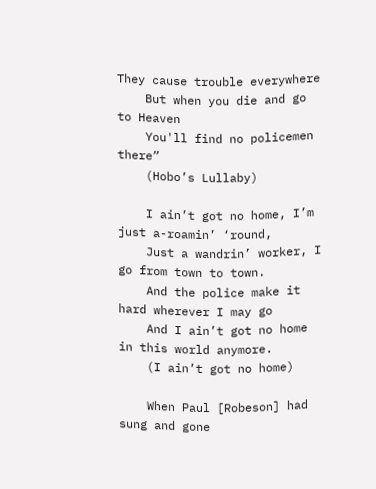They cause trouble everywhere
    But when you die and go to Heaven
    You'll find no policemen there”
    (Hobo’s Lullaby)

    I ain’t got no home, I’m just a-roamin’ ‘round,
    Just a wandrin’ worker, I go from town to town.
    And the police make it hard wherever I may go
    And I ain’t got no home in this world anymore.
    (I ain’t got no home)

    When Paul [Robeson] had sung and gone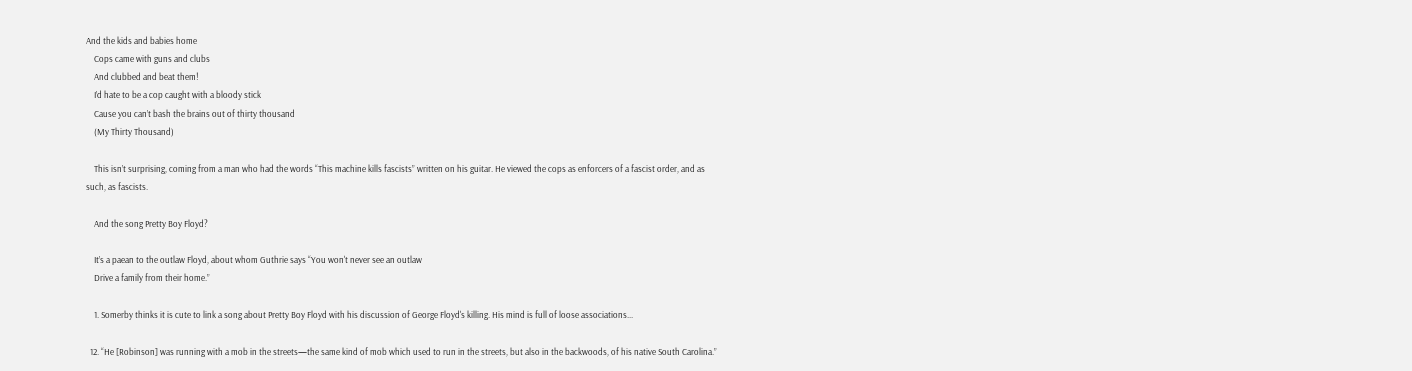And the kids and babies home
    Cops came with guns and clubs
    And clubbed and beat them!
    I’d hate to be a cop caught with a bloody stick
    Cause you can’t bash the brains out of thirty thousand
    (My Thirty Thousand)

    This isn’t surprising, coming from a man who had the words “This machine kills fascists” written on his guitar. He viewed the cops as enforcers of a fascist order, and as such, as fascists.

    And the song Pretty Boy Floyd?

    It’s a paean to the outlaw Floyd, about whom Guthrie says “You won't never see an outlaw
    Drive a family from their home.”

    1. Somerby thinks it is cute to link a song about Pretty Boy Floyd with his discussion of George Floyd's killing. His mind is full of loose associations...

  12. “He [Robinson] was running with a mob in the streets—the same kind of mob which used to run in the streets, but also in the backwoods, of his native South Carolina.”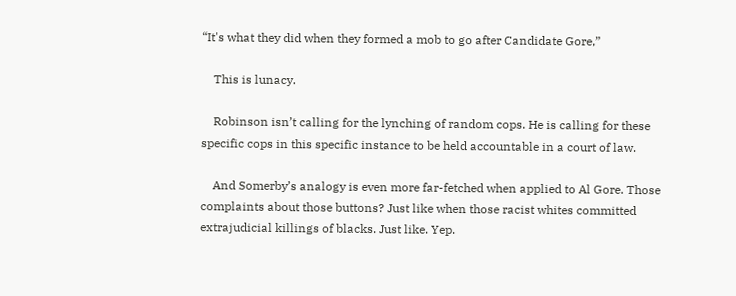“It's what they did when they formed a mob to go after Candidate Gore,”

    This is lunacy.

    Robinson isn’t calling for the lynching of random cops. He is calling for these specific cops in this specific instance to be held accountable in a court of law.

    And Somerby’s analogy is even more far-fetched when applied to Al Gore. Those complaints about those buttons? Just like when those racist whites committed extrajudicial killings of blacks. Just like. Yep.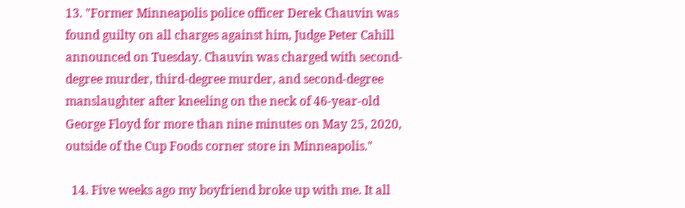13. "Former Minneapolis police officer Derek Chauvin was found guilty on all charges against him, Judge Peter Cahill announced on Tuesday. Chauvin was charged with second-degree murder, third-degree murder, and second-degree manslaughter after kneeling on the neck of 46-year-old George Floyd for more than nine minutes on May 25, 2020, outside of the Cup Foods corner store in Minneapolis."

  14. Five weeks ago my boyfriend broke up with me. It all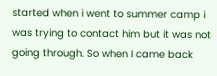started when i went to summer camp i was trying to contact him but it was not going through. So when I came back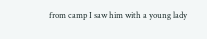from camp I saw him with a young lady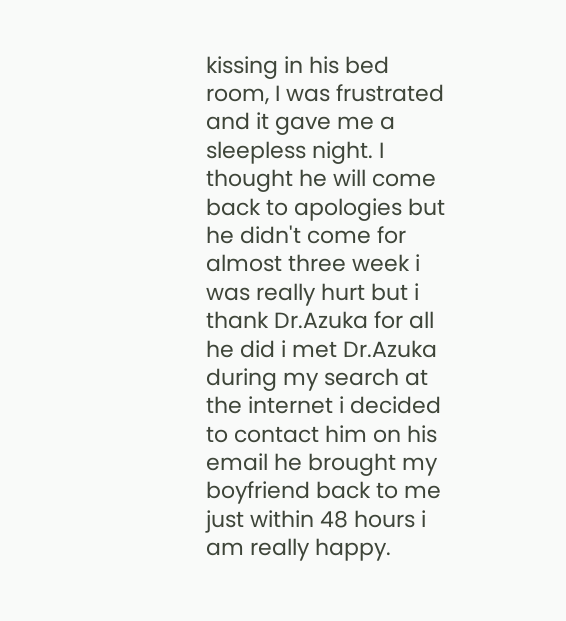kissing in his bed room, I was frustrated and it gave me a sleepless night. I thought he will come back to apologies but he didn't come for almost three week i was really hurt but i thank Dr.Azuka for all he did i met Dr.Azuka during my search at the internet i decided to contact him on his email he brought my boyfriend back to me just within 48 hours i am really happy.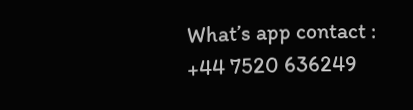What’s app contact : +44 7520 636249